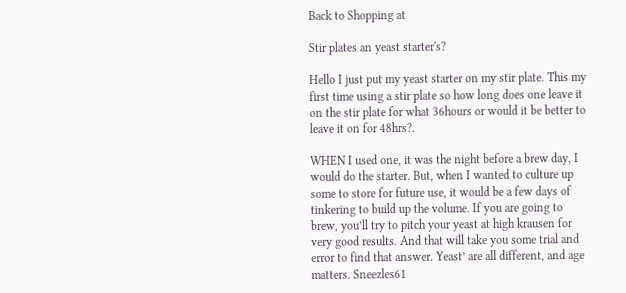Back to Shopping at

Stir plates an yeast starter's?

Hello I just put my yeast starter on my stir plate. This my first time using a stir plate so how long does one leave it on the stir plate for what 36hours or would it be better to leave it on for 48hrs?.

WHEN I used one, it was the night before a brew day, I would do the starter. But, when I wanted to culture up some to store for future use, it would be a few days of tinkering to build up the volume. If you are going to brew, you’ll try to pitch your yeast at high krausen for very good results. And that will take you some trial and error to find that answer. Yeast’ are all different, and age matters. Sneezles61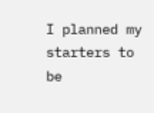I planned my starters to be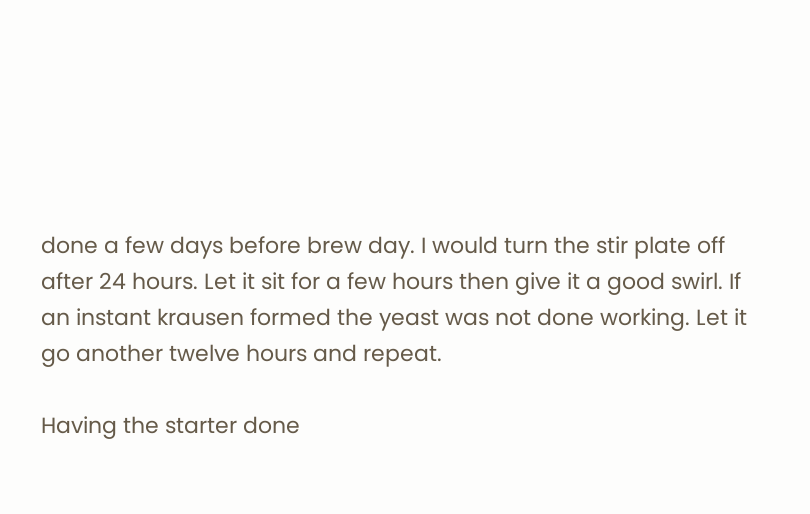done a few days before brew day. I would turn the stir plate off after 24 hours. Let it sit for a few hours then give it a good swirl. If an instant krausen formed the yeast was not done working. Let it go another twelve hours and repeat.

Having the starter done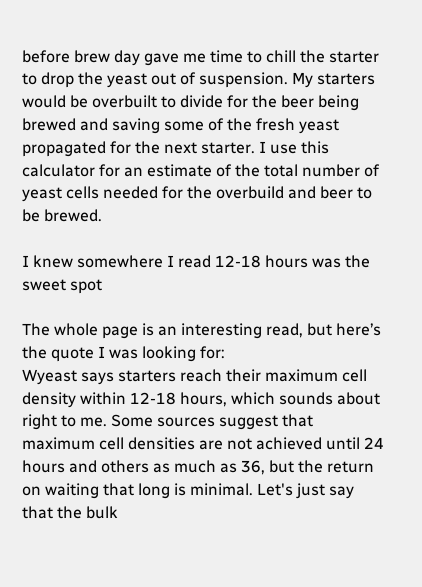before brew day gave me time to chill the starter to drop the yeast out of suspension. My starters would be overbuilt to divide for the beer being brewed and saving some of the fresh yeast propagated for the next starter. I use this calculator for an estimate of the total number of yeast cells needed for the overbuild and beer to be brewed.

I knew somewhere I read 12-18 hours was the sweet spot

The whole page is an interesting read, but here’s the quote I was looking for:
Wyeast says starters reach their maximum cell density within 12-18 hours, which sounds about right to me. Some sources suggest that maximum cell densities are not achieved until 24 hours and others as much as 36, but the return on waiting that long is minimal. Let's just say that the bulk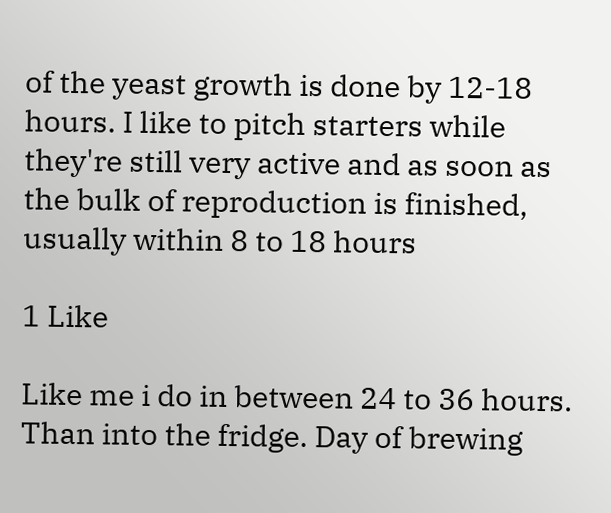of the yeast growth is done by 12-18 hours. I like to pitch starters while they're still very active and as soon as the bulk of reproduction is finished, usually within 8 to 18 hours

1 Like

Like me i do in between 24 to 36 hours. Than into the fridge. Day of brewing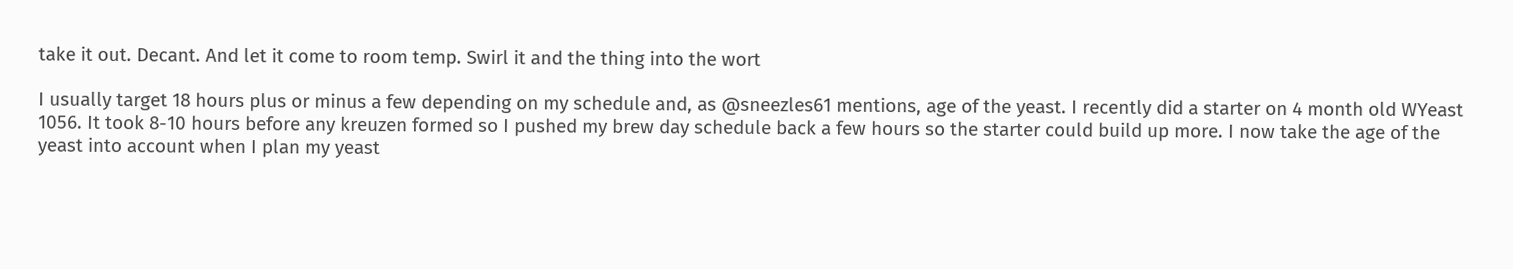take it out. Decant. And let it come to room temp. Swirl it and the thing into the wort

I usually target 18 hours plus or minus a few depending on my schedule and, as @sneezles61 mentions, age of the yeast. I recently did a starter on 4 month old WYeast 1056. It took 8-10 hours before any kreuzen formed so I pushed my brew day schedule back a few hours so the starter could build up more. I now take the age of the yeast into account when I plan my yeast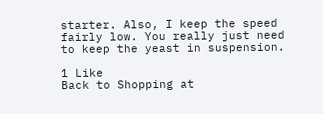starter. Also, I keep the speed fairly low. You really just need to keep the yeast in suspension.

1 Like
Back to Shopping at